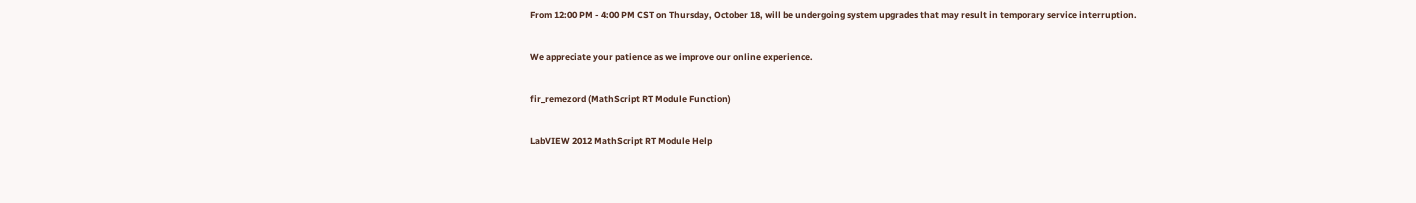From 12:00 PM - 4:00 PM CST on Thursday, October 18, will be undergoing system upgrades that may result in temporary service interruption.

We appreciate your patience as we improve our online experience.

fir_remezord (MathScript RT Module Function)

LabVIEW 2012 MathScript RT Module Help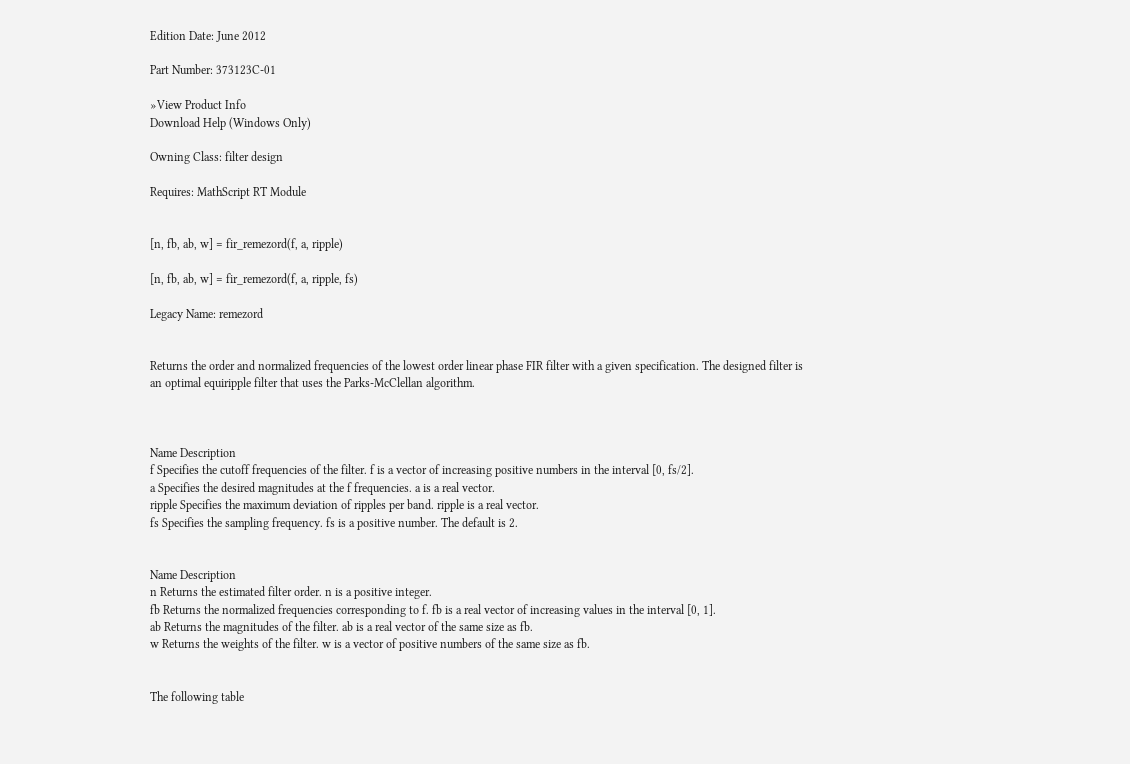Edition Date: June 2012

Part Number: 373123C-01

»View Product Info
Download Help (Windows Only)

Owning Class: filter design

Requires: MathScript RT Module


[n, fb, ab, w] = fir_remezord(f, a, ripple)

[n, fb, ab, w] = fir_remezord(f, a, ripple, fs)

Legacy Name: remezord


Returns the order and normalized frequencies of the lowest order linear phase FIR filter with a given specification. The designed filter is an optimal equiripple filter that uses the Parks-McClellan algorithm.



Name Description
f Specifies the cutoff frequencies of the filter. f is a vector of increasing positive numbers in the interval [0, fs/2].
a Specifies the desired magnitudes at the f frequencies. a is a real vector.
ripple Specifies the maximum deviation of ripples per band. ripple is a real vector.
fs Specifies the sampling frequency. fs is a positive number. The default is 2.


Name Description
n Returns the estimated filter order. n is a positive integer.
fb Returns the normalized frequencies corresponding to f. fb is a real vector of increasing values in the interval [0, 1].
ab Returns the magnitudes of the filter. ab is a real vector of the same size as fb.
w Returns the weights of the filter. w is a vector of positive numbers of the same size as fb.


The following table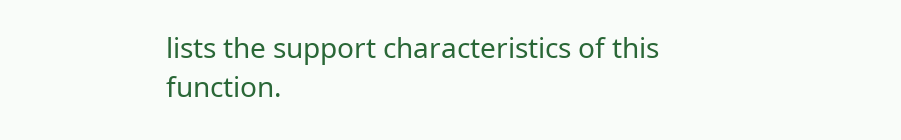lists the support characteristics of this function.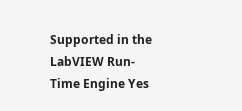Supported in the LabVIEW Run-Time Engine Yes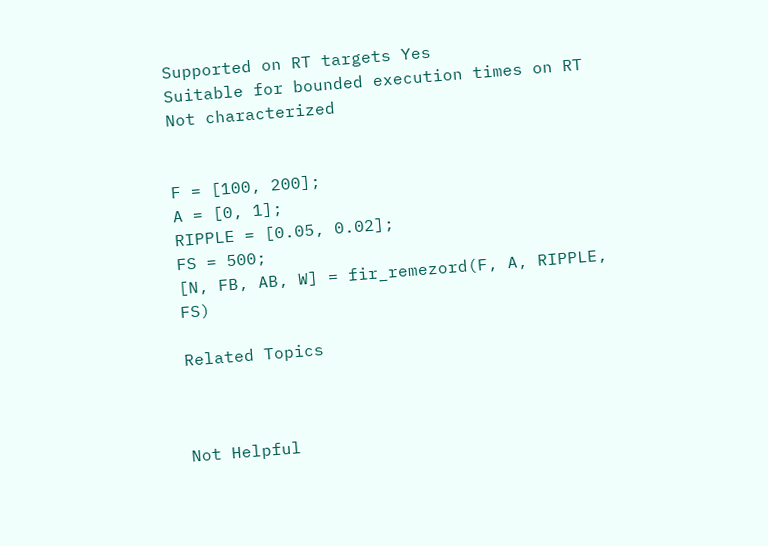Supported on RT targets Yes
Suitable for bounded execution times on RT Not characterized


F = [100, 200];
A = [0, 1];
RIPPLE = [0.05, 0.02];
FS = 500;
[N, FB, AB, W] = fir_remezord(F, A, RIPPLE, FS)

Related Topics



Not Helpful